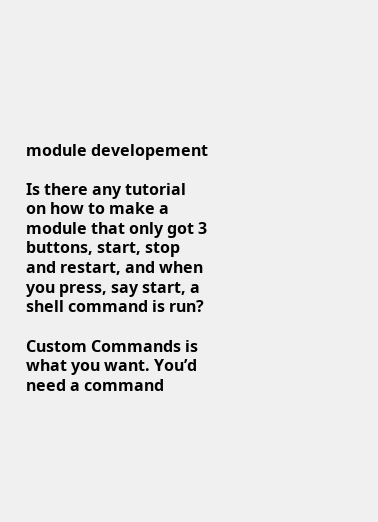module developement

Is there any tutorial on how to make a module that only got 3 buttons, start, stop and restart, and when you press, say start, a shell command is run?

Custom Commands is what you want. You’d need a command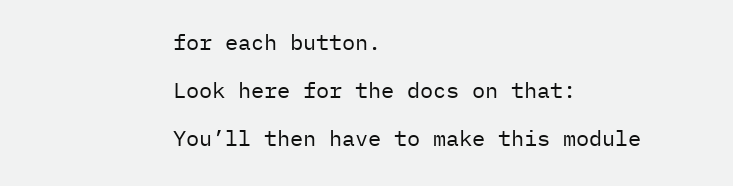for each button.

Look here for the docs on that:

You’ll then have to make this module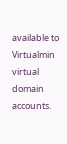available to Virtualmin virtual domain accounts.